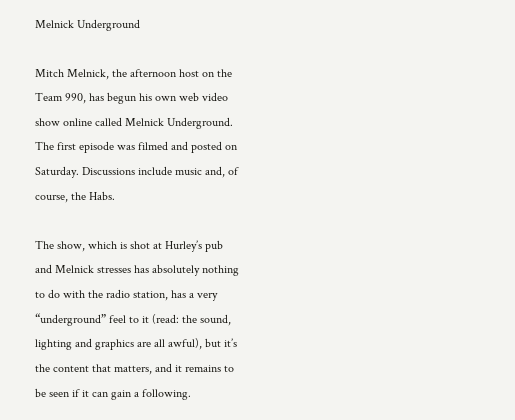Melnick Underground

Mitch Melnick, the afternoon host on the Team 990, has begun his own web video show online called Melnick Underground. The first episode was filmed and posted on Saturday. Discussions include music and, of course, the Habs.

The show, which is shot at Hurley’s pub and Melnick stresses has absolutely nothing to do with the radio station, has a very “underground” feel to it (read: the sound, lighting and graphics are all awful), but it’s the content that matters, and it remains to be seen if it can gain a following.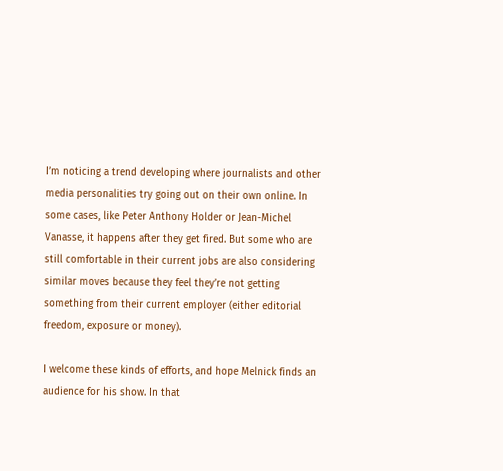I’m noticing a trend developing where journalists and other media personalities try going out on their own online. In some cases, like Peter Anthony Holder or Jean-Michel Vanasse, it happens after they get fired. But some who are still comfortable in their current jobs are also considering similar moves because they feel they’re not getting something from their current employer (either editorial freedom, exposure or money).

I welcome these kinds of efforts, and hope Melnick finds an audience for his show. In that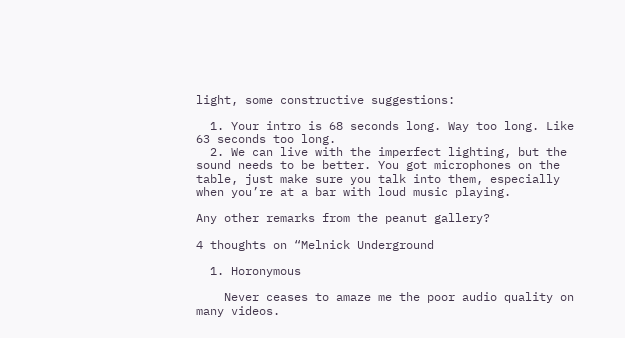light, some constructive suggestions:

  1. Your intro is 68 seconds long. Way too long. Like 63 seconds too long.
  2. We can live with the imperfect lighting, but the sound needs to be better. You got microphones on the table, just make sure you talk into them, especially when you’re at a bar with loud music playing.

Any other remarks from the peanut gallery?

4 thoughts on “Melnick Underground

  1. Horonymous

    Never ceases to amaze me the poor audio quality on many videos.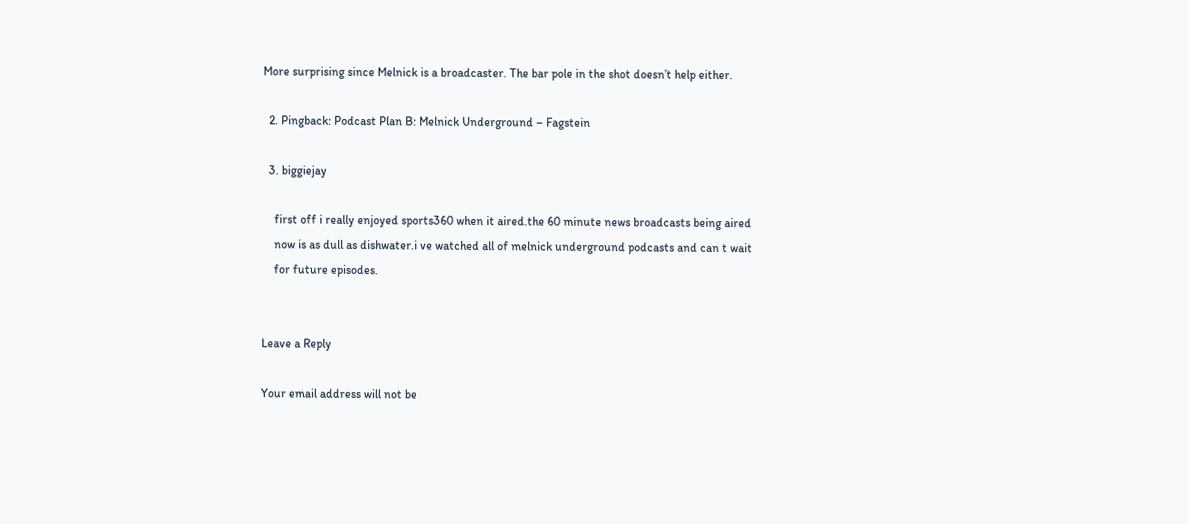More surprising since Melnick is a broadcaster. The bar pole in the shot doesn’t help either.

  2. Pingback: Podcast Plan B: Melnick Underground – Fagstein

  3. biggiejay

    first off i really enjoyed sports360 when it aired.the 60 minute news broadcasts being aired
    now is as dull as dishwater.i ve watched all of melnick underground podcasts and can t wait
    for future episodes.


Leave a Reply

Your email address will not be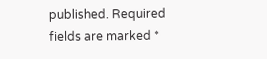published. Required fields are marked *